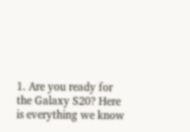1. Are you ready for the Galaxy S20? Here is everything we know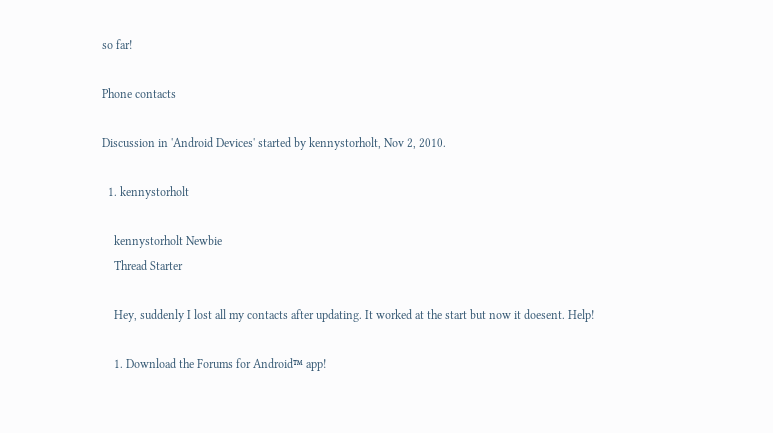so far!

Phone contacts

Discussion in 'Android Devices' started by kennystorholt, Nov 2, 2010.

  1. kennystorholt

    kennystorholt Newbie
    Thread Starter

    Hey, suddenly I lost all my contacts after updating. It worked at the start but now it doesent. Help!

    1. Download the Forums for Android™ app!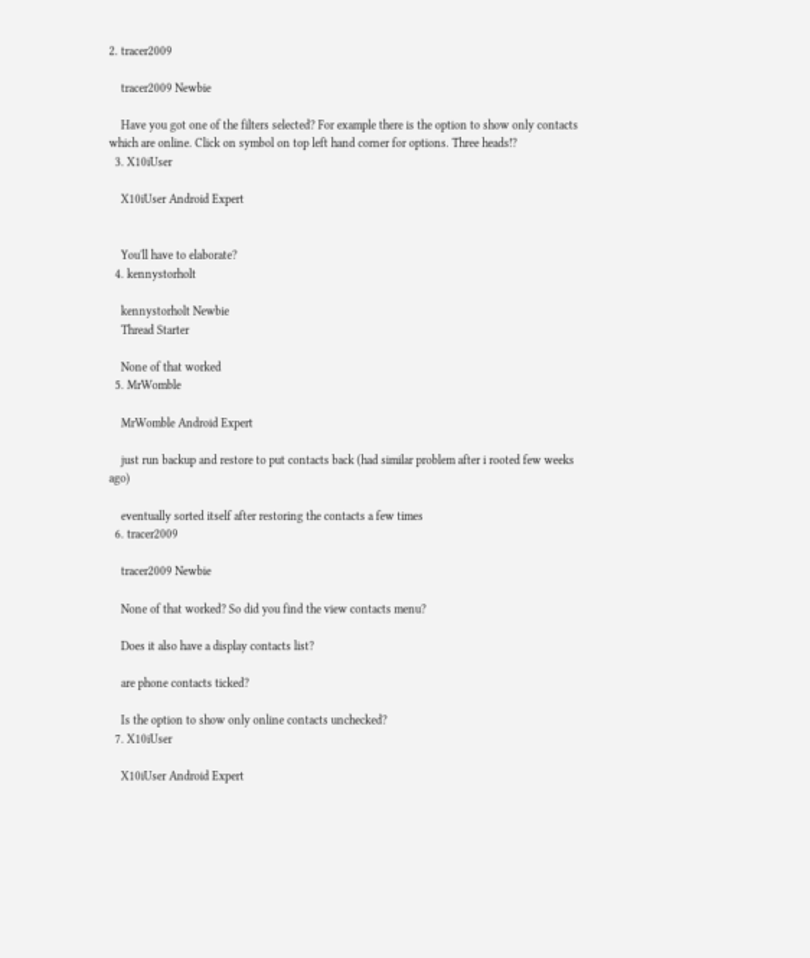2. tracer2009

    tracer2009 Newbie

    Have you got one of the filters selected? For example there is the option to show only contacts which are online. Click on symbol on top left hand corner for options. Three heads!?
  3. X10iUser

    X10iUser Android Expert


    You'll have to elaborate?
  4. kennystorholt

    kennystorholt Newbie
    Thread Starter

    None of that worked
  5. MrWomble

    MrWomble Android Expert

    just run backup and restore to put contacts back (had similar problem after i rooted few weeks ago)

    eventually sorted itself after restoring the contacts a few times
  6. tracer2009

    tracer2009 Newbie

    None of that worked? So did you find the view contacts menu?

    Does it also have a display contacts list?

    are phone contacts ticked?

    Is the option to show only online contacts unchecked?
  7. X10iUser

    X10iUser Android Expert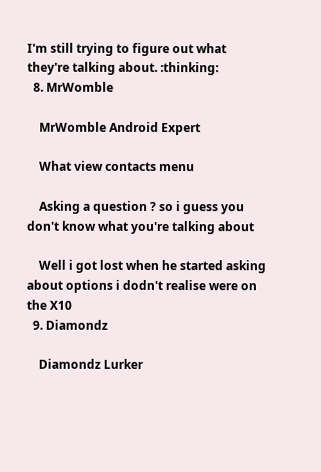I'm still trying to figure out what they're talking about. :thinking:
  8. MrWomble

    MrWomble Android Expert

    What view contacts menu

    Asking a question ? so i guess you don't know what you're talking about

    Well i got lost when he started asking about options i dodn't realise were on the X10
  9. Diamondz

    Diamondz Lurker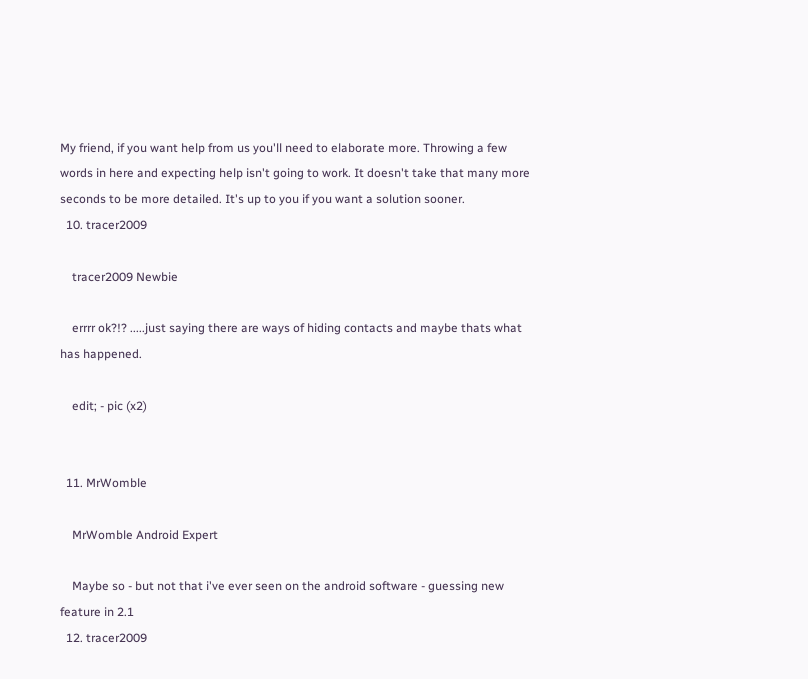My friend, if you want help from us you'll need to elaborate more. Throwing a few words in here and expecting help isn't going to work. It doesn't take that many more seconds to be more detailed. It's up to you if you want a solution sooner.
  10. tracer2009

    tracer2009 Newbie

    errrr ok?!? .....just saying there are ways of hiding contacts and maybe thats what has happened.

    edit; - pic (x2)


  11. MrWomble

    MrWomble Android Expert

    Maybe so - but not that i've ever seen on the android software - guessing new feature in 2.1
  12. tracer2009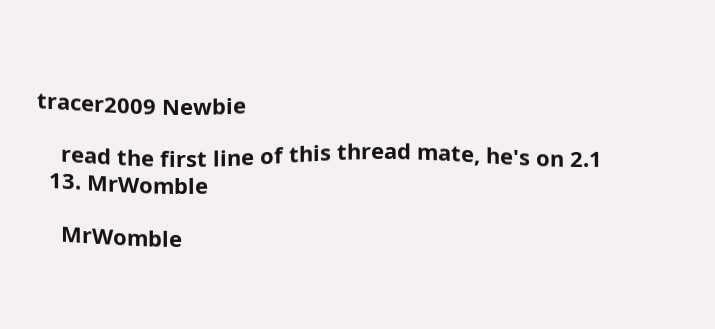tracer2009 Newbie

    read the first line of this thread mate, he's on 2.1
  13. MrWomble

    MrWomble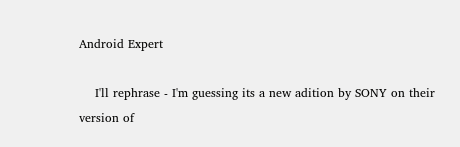Android Expert

    I'll rephrase - I'm guessing its a new adition by SONY on their version of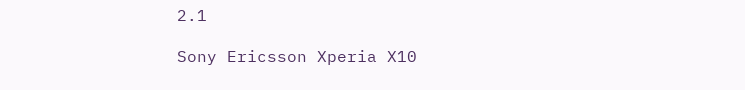2.1

Sony Ericsson Xperia X10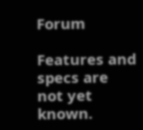Forum

Features and specs are not yet known.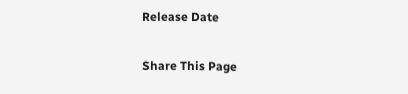Release Date

Share This Page